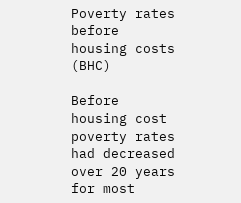Poverty rates before housing costs (BHC)

Before housing cost poverty rates had decreased over 20 years for most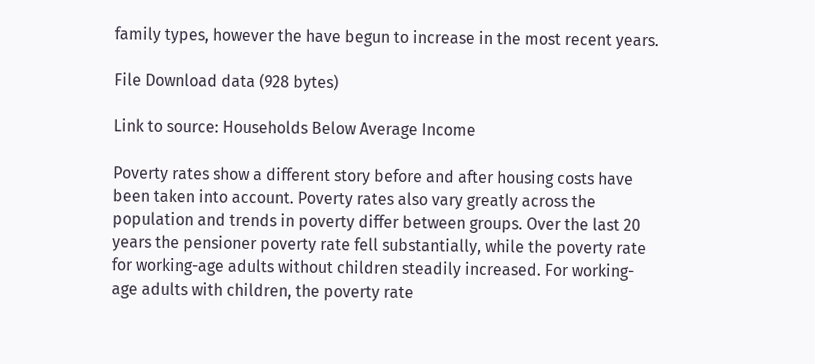family types, however the have begun to increase in the most recent years.

File Download data (928 bytes)

Link to source: Households Below Average Income

Poverty rates show a different story before and after housing costs have been taken into account. Poverty rates also vary greatly across the population and trends in poverty differ between groups. Over the last 20 years the pensioner poverty rate fell substantially, while the poverty rate for working-age adults without children steadily increased. For working-age adults with children, the poverty rate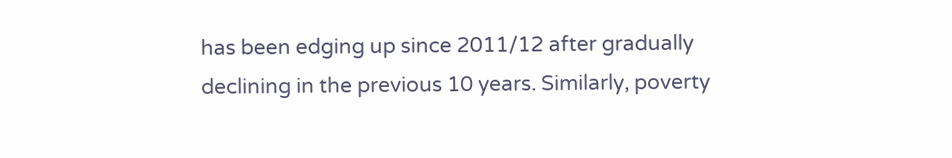has been edging up since 2011/12 after gradually declining in the previous 10 years. Similarly, poverty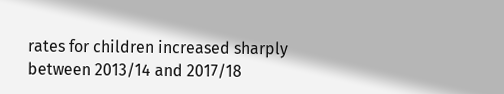rates for children increased sharply between 2013/14 and 2017/18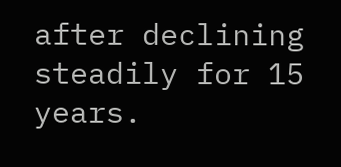after declining steadily for 15 years.